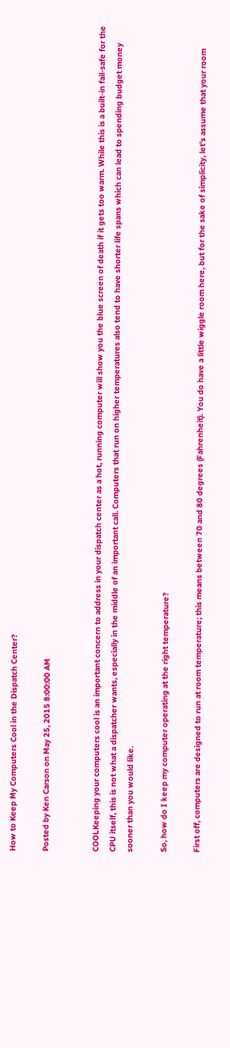How to Keep My Computers Cool in the Dispatch Center?

Posted by Ken Carson on May 25, 2015 8:00:00 AM


COOLKeeping your computers cool is an important concern to address in your dispatch center as a hot, running computer will show you the blue screen of death if it gets too warm. While this is a built-in fail-safe for the CPU itself, this is not what a dispatcher wants, especially in the middle of an important call. Computers that run on higher temperatures also tend to have shorter life spans which can lead to spending budget money sooner than you would like.

So, how do I keep my computer operating at the right temperature?

First off, computers are designed to run at room temperature; this means between 70 and 80 degrees (Fahrenheit). You do have a little wiggle room here, but for the sake of simplicity, let’s assume that your room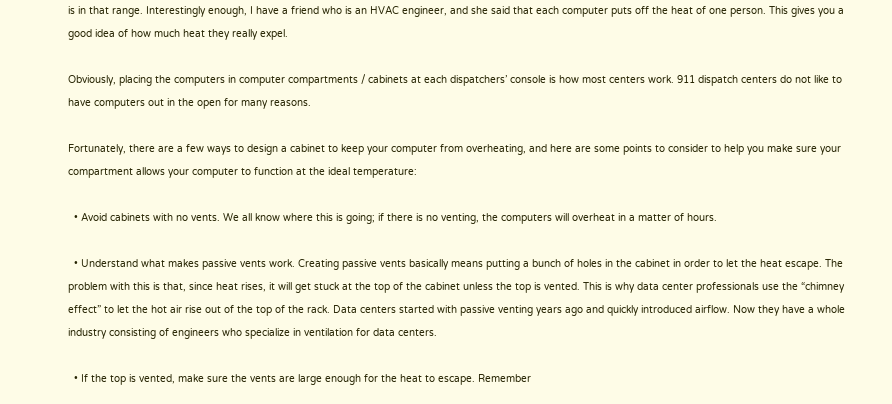is in that range. Interestingly enough, I have a friend who is an HVAC engineer, and she said that each computer puts off the heat of one person. This gives you a good idea of how much heat they really expel.

Obviously, placing the computers in computer compartments / cabinets at each dispatchers’ console is how most centers work. 911 dispatch centers do not like to have computers out in the open for many reasons.

Fortunately, there are a few ways to design a cabinet to keep your computer from overheating, and here are some points to consider to help you make sure your compartment allows your computer to function at the ideal temperature:

  • Avoid cabinets with no vents. We all know where this is going; if there is no venting, the computers will overheat in a matter of hours.

  • Understand what makes passive vents work. Creating passive vents basically means putting a bunch of holes in the cabinet in order to let the heat escape. The problem with this is that, since heat rises, it will get stuck at the top of the cabinet unless the top is vented. This is why data center professionals use the “chimney effect” to let the hot air rise out of the top of the rack. Data centers started with passive venting years ago and quickly introduced airflow. Now they have a whole industry consisting of engineers who specialize in ventilation for data centers.

  • If the top is vented, make sure the vents are large enough for the heat to escape. Remember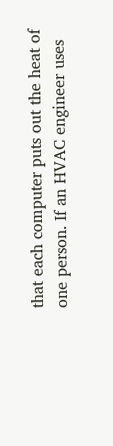that each computer puts out the heat of one person. If an HVAC engineer uses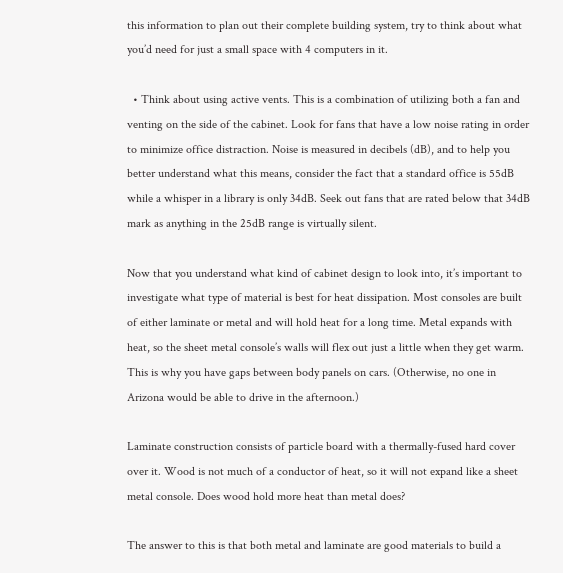this information to plan out their complete building system, try to think about what you’d need for just a small space with 4 computers in it.

  • Think about using active vents. This is a combination of utilizing both a fan and venting on the side of the cabinet. Look for fans that have a low noise rating in order to minimize office distraction. Noise is measured in decibels (dB), and to help you better understand what this means, consider the fact that a standard office is 55dB while a whisper in a library is only 34dB. Seek out fans that are rated below that 34dB mark as anything in the 25dB range is virtually silent.

Now that you understand what kind of cabinet design to look into, it’s important to investigate what type of material is best for heat dissipation. Most consoles are built of either laminate or metal and will hold heat for a long time. Metal expands with heat, so the sheet metal console’s walls will flex out just a little when they get warm. This is why you have gaps between body panels on cars. (Otherwise, no one in Arizona would be able to drive in the afternoon.)

Laminate construction consists of particle board with a thermally-fused hard cover over it. Wood is not much of a conductor of heat, so it will not expand like a sheet metal console. Does wood hold more heat than metal does?

The answer to this is that both metal and laminate are good materials to build a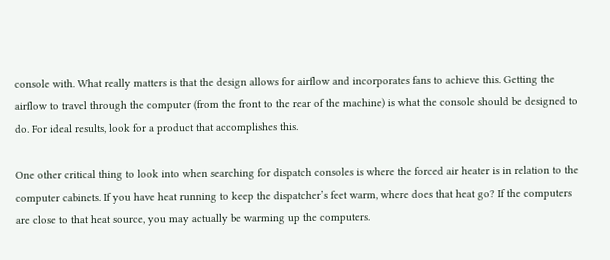console with. What really matters is that the design allows for airflow and incorporates fans to achieve this. Getting the airflow to travel through the computer (from the front to the rear of the machine) is what the console should be designed to do. For ideal results, look for a product that accomplishes this.

One other critical thing to look into when searching for dispatch consoles is where the forced air heater is in relation to the computer cabinets. If you have heat running to keep the dispatcher’s feet warm, where does that heat go? If the computers are close to that heat source, you may actually be warming up the computers.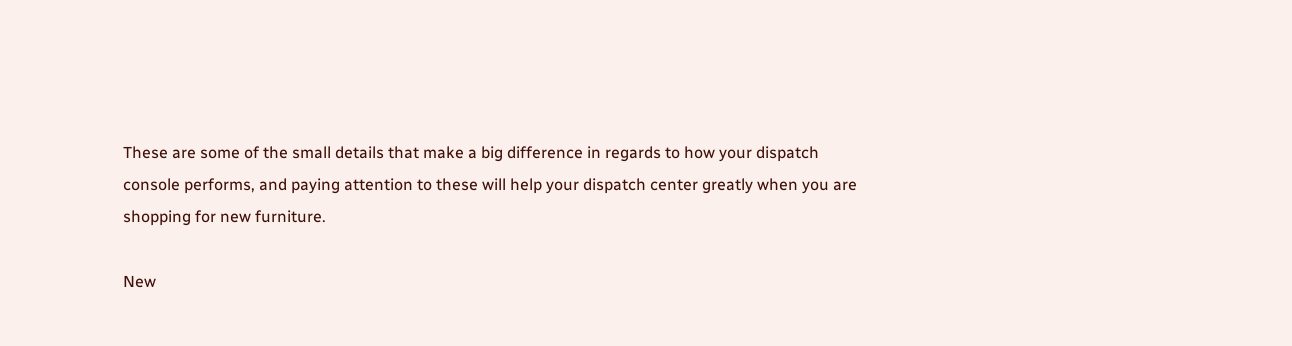These are some of the small details that make a big difference in regards to how your dispatch console performs, and paying attention to these will help your dispatch center greatly when you are shopping for new furniture.

New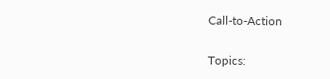Call-to-Action

Topics: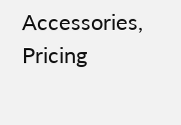Accessories, Pricing